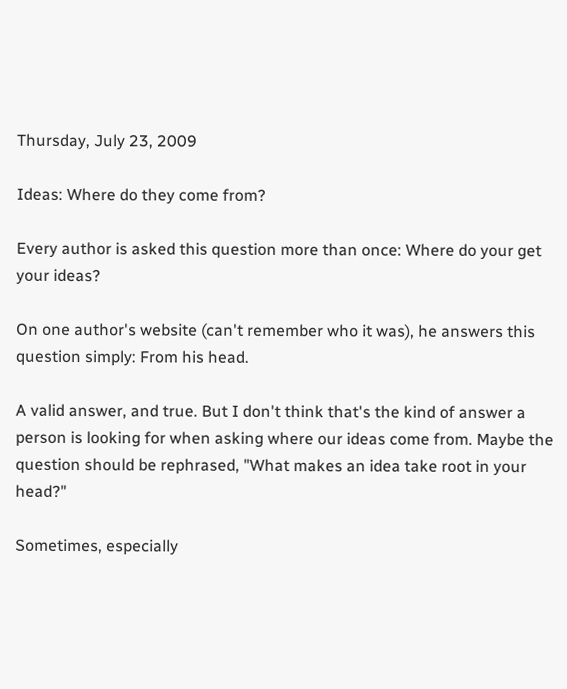Thursday, July 23, 2009

Ideas: Where do they come from?

Every author is asked this question more than once: Where do your get your ideas?

On one author's website (can't remember who it was), he answers this question simply: From his head.

A valid answer, and true. But I don't think that's the kind of answer a person is looking for when asking where our ideas come from. Maybe the question should be rephrased, "What makes an idea take root in your head?"

Sometimes, especially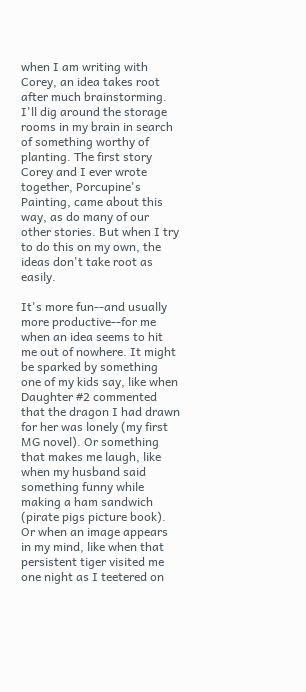when I am writing with Corey, an idea takes root after much brainstorming. I'll dig around the storage rooms in my brain in search of something worthy of planting. The first story Corey and I ever wrote together, Porcupine's Painting, came about this way, as do many of our other stories. But when I try to do this on my own, the ideas don't take root as easily.

It's more fun--and usually more productive--for me when an idea seems to hit me out of nowhere. It might be sparked by something one of my kids say, like when Daughter #2 commented that the dragon I had drawn for her was lonely (my first MG novel). Or something that makes me laugh, like when my husband said something funny while making a ham sandwich (pirate pigs picture book). Or when an image appears in my mind, like when that persistent tiger visited me one night as I teetered on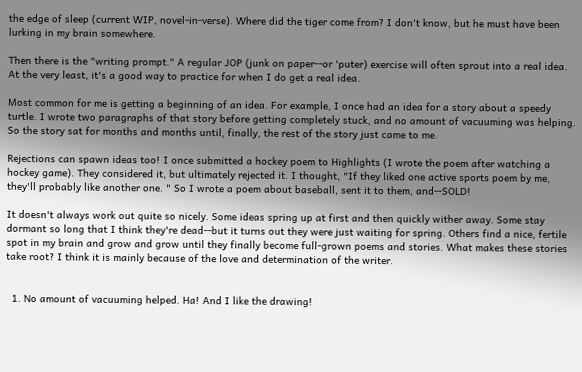the edge of sleep (current WIP, novel-in-verse). Where did the tiger come from? I don't know, but he must have been lurking in my brain somewhere.

Then there is the "writing prompt." A regular JOP (junk on paper--or 'puter) exercise will often sprout into a real idea. At the very least, it's a good way to practice for when I do get a real idea.

Most common for me is getting a beginning of an idea. For example, I once had an idea for a story about a speedy turtle. I wrote two paragraphs of that story before getting completely stuck, and no amount of vacuuming was helping. So the story sat for months and months until, finally, the rest of the story just came to me.

Rejections can spawn ideas too! I once submitted a hockey poem to Highlights (I wrote the poem after watching a hockey game). They considered it, but ultimately rejected it. I thought, "If they liked one active sports poem by me, they'll probably like another one. " So I wrote a poem about baseball, sent it to them, and--SOLD!

It doesn't always work out quite so nicely. Some ideas spring up at first and then quickly wither away. Some stay dormant so long that I think they're dead--but it turns out they were just waiting for spring. Others find a nice, fertile spot in my brain and grow and grow until they finally become full-grown poems and stories. What makes these stories take root? I think it is mainly because of the love and determination of the writer.


  1. No amount of vacuuming helped. Ha! And I like the drawing!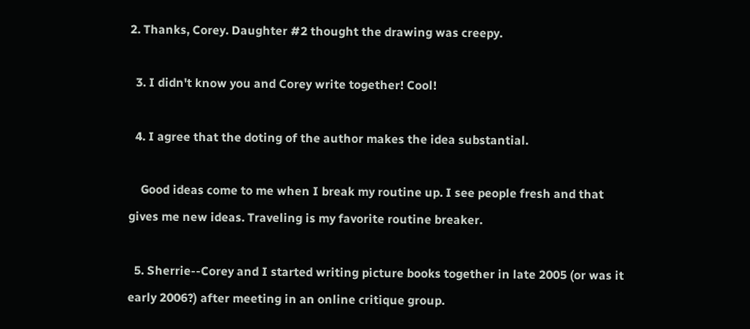2. Thanks, Corey. Daughter #2 thought the drawing was creepy.

  3. I didn't know you and Corey write together! Cool!

  4. I agree that the doting of the author makes the idea substantial.

    Good ideas come to me when I break my routine up. I see people fresh and that gives me new ideas. Traveling is my favorite routine breaker.

  5. Sherrie--Corey and I started writing picture books together in late 2005 (or was it early 2006?) after meeting in an online critique group.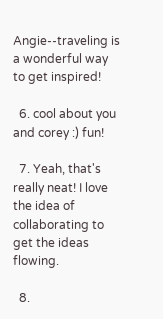Angie--traveling is a wonderful way to get inspired!

  6. cool about you and corey :) fun!

  7. Yeah, that's really neat! I love the idea of collaborating to get the ideas flowing.

  8.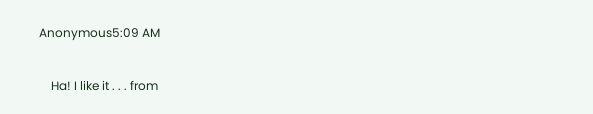Anonymous5:09 AM

    Ha! I like it . . . from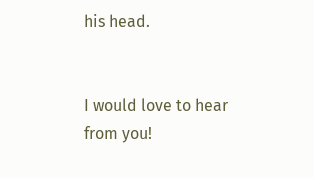his head.


I would love to hear from you!